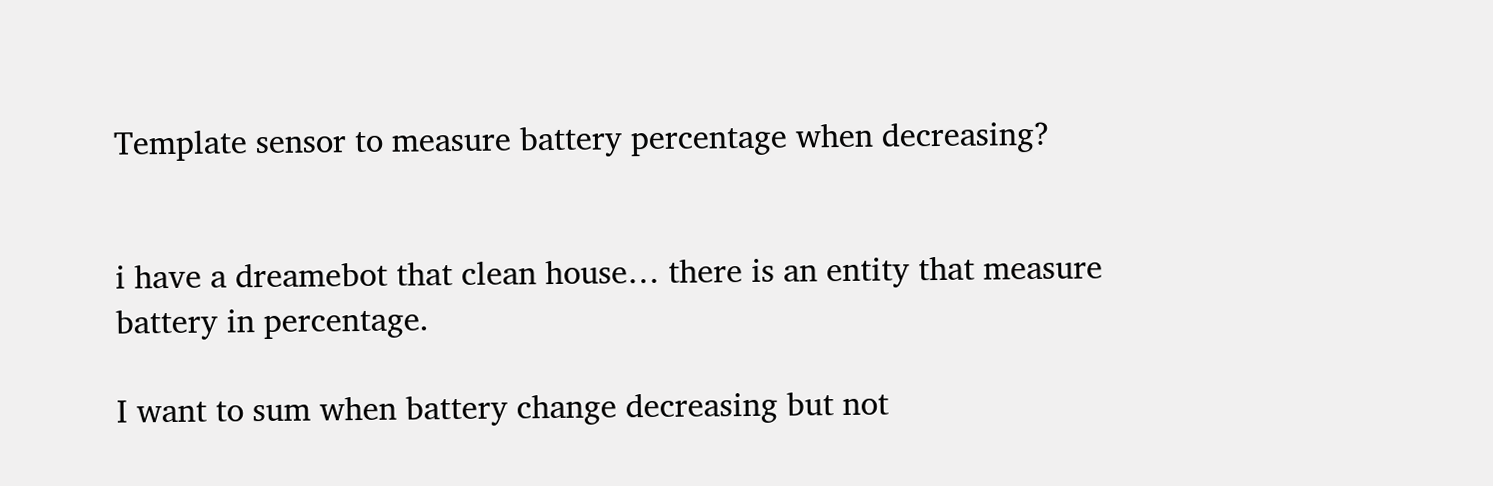Template sensor to measure battery percentage when decreasing?


i have a dreamebot that clean house… there is an entity that measure battery in percentage.

I want to sum when battery change decreasing but not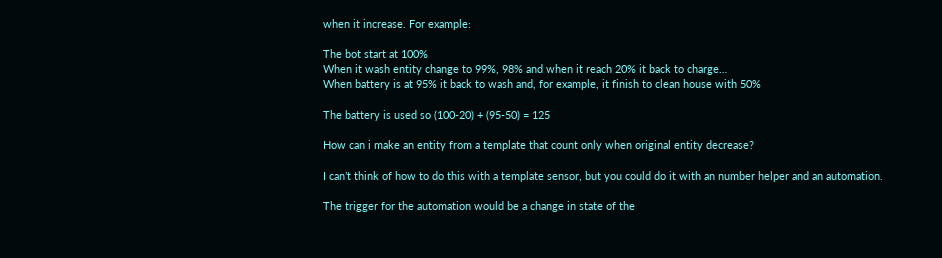when it increase. For example:

The bot start at 100%
When it wash entity change to 99%, 98% and when it reach 20% it back to charge…
When battery is at 95% it back to wash and, for example, it finish to clean house with 50%

The battery is used so (100-20) + (95-50) = 125

How can i make an entity from a template that count only when original entity decrease?

I can’t think of how to do this with a template sensor, but you could do it with an number helper and an automation.

The trigger for the automation would be a change in state of the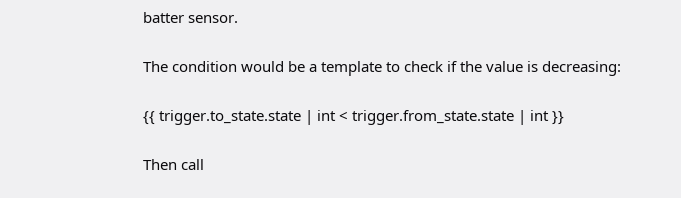batter sensor.

The condition would be a template to check if the value is decreasing:

{{ trigger.to_state.state | int < trigger.from_state.state | int }}

Then call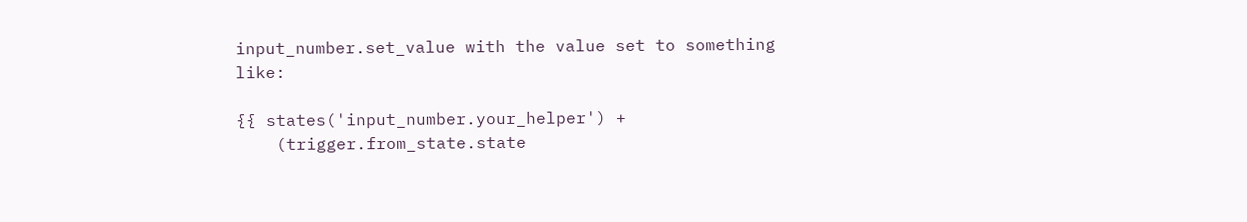input_number.set_value with the value set to something like:

{{ states('input_number.your_helper') +
    (trigger.from_state.state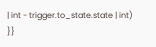| int - trigger.to_state.state | int) }}